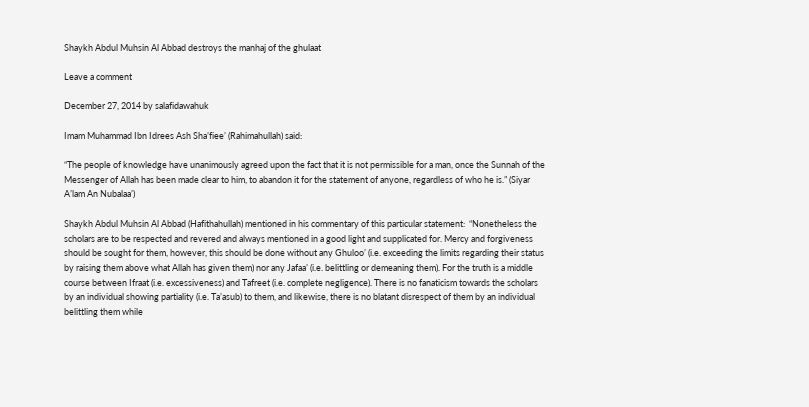Shaykh Abdul Muhsin Al Abbad destroys the manhaj of the ghulaat

Leave a comment

December 27, 2014 by salafidawahuk

Imam Muhammad Ibn Idrees Ash Sha’fiee’ (Rahimahullah) said:

“The people of knowledge have unanimously agreed upon the fact that it is not permissible for a man, once the Sunnah of the Messenger of Allah has been made clear to him, to abandon it for the statement of anyone, regardless of who he is.” (Siyar A’lam An Nubalaa’)

Shaykh Abdul Muhsin Al Abbad (Hafithahullah) mentioned in his commentary of this particular statement:  “Nonetheless the scholars are to be respected and revered and always mentioned in a good light and supplicated for. Mercy and forgiveness should be sought for them, however, this should be done without any Ghuloo’ (i.e. exceeding the limits regarding their status by raising them above what Allah has given them) nor any Jafaa’ (i.e. belittling or demeaning them). For the truth is a middle course between Ifraat (i.e. excessiveness) and Tafreet (i.e. complete negligence). There is no fanaticism towards the scholars by an individual showing partiality (i.e. Ta’asub) to them, and likewise, there is no blatant disrespect of them by an individual belittling them while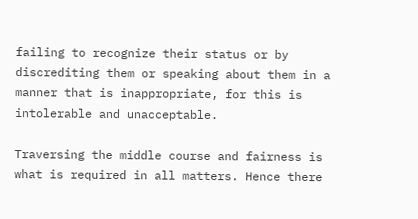failing to recognize their status or by discrediting them or speaking about them in a manner that is inappropriate, for this is intolerable and unacceptable.

Traversing the middle course and fairness is what is required in all matters. Hence there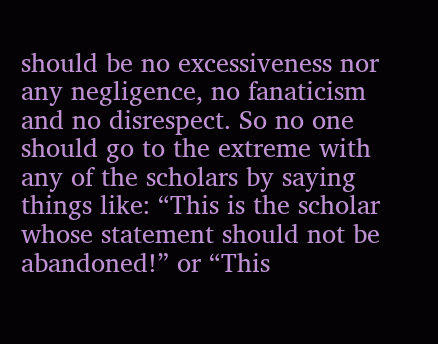should be no excessiveness nor any negligence, no fanaticism and no disrespect. So no one should go to the extreme with any of the scholars by saying things like: “This is the scholar whose statement should not be abandoned!” or “This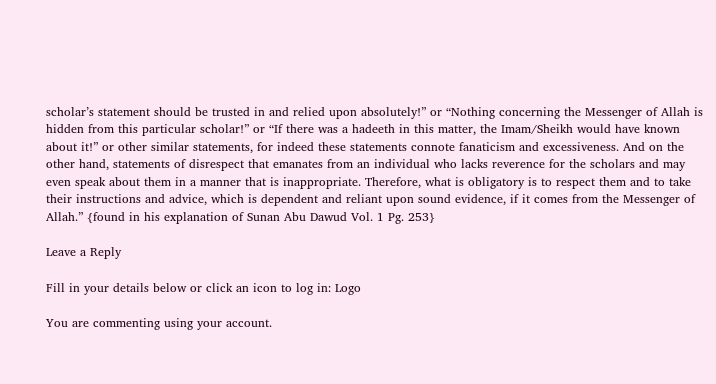scholar’s statement should be trusted in and relied upon absolutely!” or “Nothing concerning the Messenger of Allah is hidden from this particular scholar!” or “If there was a hadeeth in this matter, the Imam/Sheikh would have known about it!” or other similar statements, for indeed these statements connote fanaticism and excessiveness. And on the other hand, statements of disrespect that emanates from an individual who lacks reverence for the scholars and may even speak about them in a manner that is inappropriate. Therefore, what is obligatory is to respect them and to take their instructions and advice, which is dependent and reliant upon sound evidence, if it comes from the Messenger of Allah.” {found in his explanation of Sunan Abu Dawud Vol. 1 Pg. 253}

Leave a Reply

Fill in your details below or click an icon to log in: Logo

You are commenting using your account.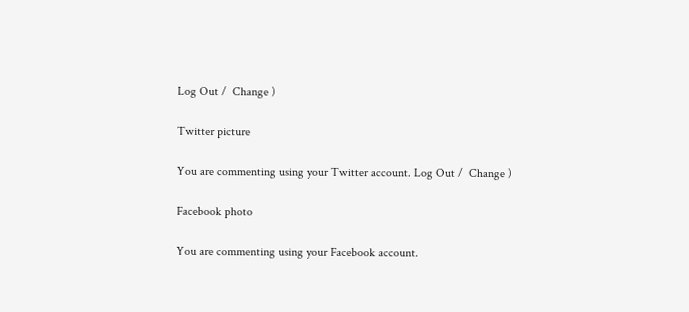Log Out /  Change )

Twitter picture

You are commenting using your Twitter account. Log Out /  Change )

Facebook photo

You are commenting using your Facebook account.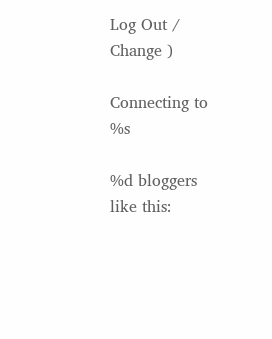Log Out /  Change )

Connecting to %s

%d bloggers like this: